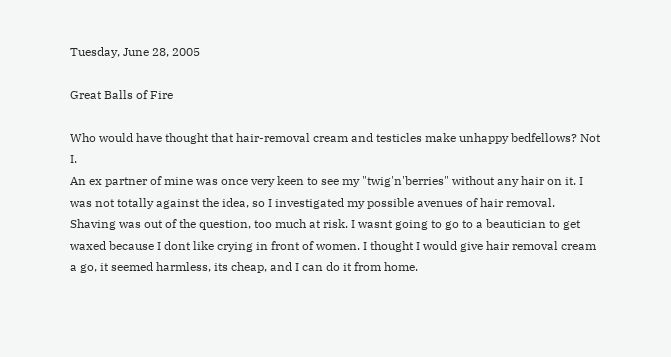Tuesday, June 28, 2005

Great Balls of Fire

Who would have thought that hair-removal cream and testicles make unhappy bedfellows? Not I.
An ex partner of mine was once very keen to see my "twig'n'berries" without any hair on it. I was not totally against the idea, so I investigated my possible avenues of hair removal. Shaving was out of the question, too much at risk. I wasnt going to go to a beautician to get waxed because I dont like crying in front of women. I thought I would give hair removal cream a go, it seemed harmless, its cheap, and I can do it from home.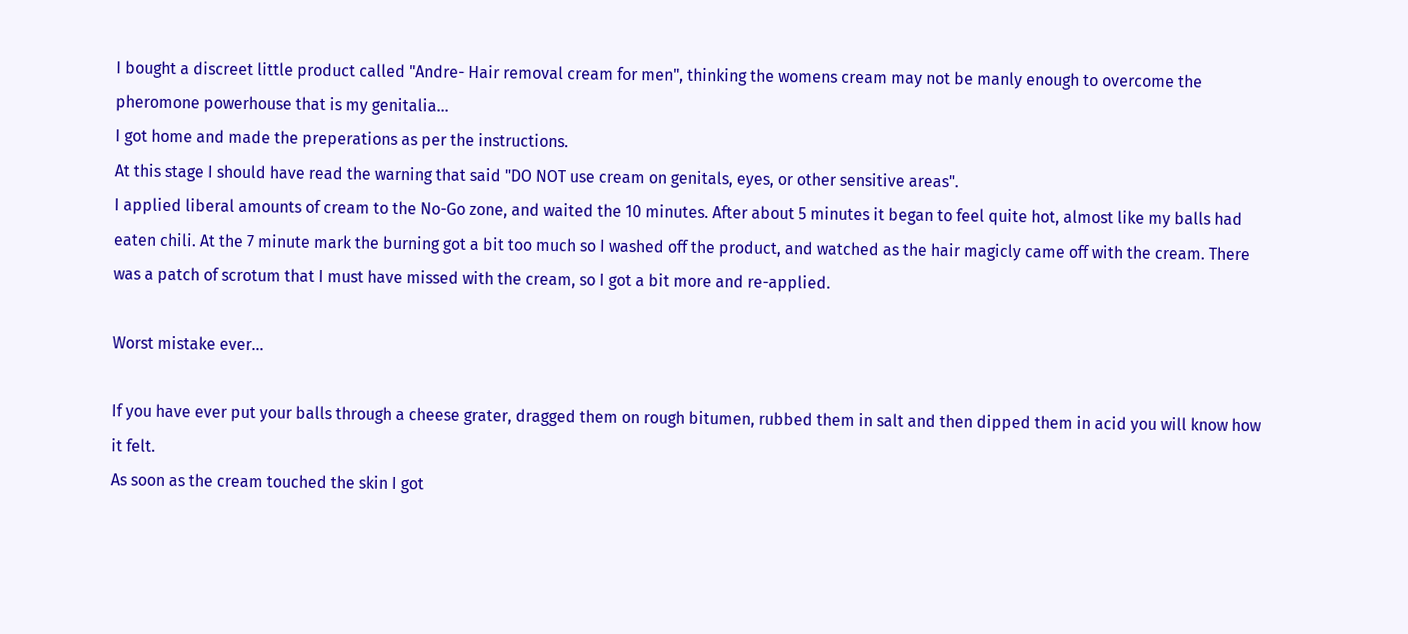I bought a discreet little product called "Andre- Hair removal cream for men", thinking the womens cream may not be manly enough to overcome the pheromone powerhouse that is my genitalia...
I got home and made the preperations as per the instructions.
At this stage I should have read the warning that said "DO NOT use cream on genitals, eyes, or other sensitive areas".
I applied liberal amounts of cream to the No-Go zone, and waited the 10 minutes. After about 5 minutes it began to feel quite hot, almost like my balls had eaten chili. At the 7 minute mark the burning got a bit too much so I washed off the product, and watched as the hair magicly came off with the cream. There was a patch of scrotum that I must have missed with the cream, so I got a bit more and re-applied.

Worst mistake ever...

If you have ever put your balls through a cheese grater, dragged them on rough bitumen, rubbed them in salt and then dipped them in acid you will know how it felt.
As soon as the cream touched the skin I got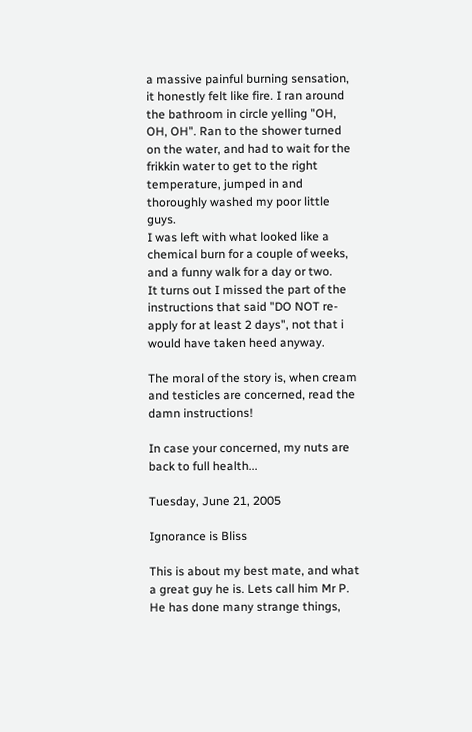a massive painful burning sensation, it honestly felt like fire. I ran around the bathroom in circle yelling "OH, OH, OH". Ran to the shower turned on the water, and had to wait for the frikkin water to get to the right temperature, jumped in and thoroughly washed my poor little guys.
I was left with what looked like a chemical burn for a couple of weeks, and a funny walk for a day or two.
It turns out I missed the part of the instructions that said "DO NOT re-apply for at least 2 days", not that i would have taken heed anyway.

The moral of the story is, when cream and testicles are concerned, read the damn instructions!

In case your concerned, my nuts are back to full health...

Tuesday, June 21, 2005

Ignorance is Bliss

This is about my best mate, and what a great guy he is. Lets call him Mr P.
He has done many strange things,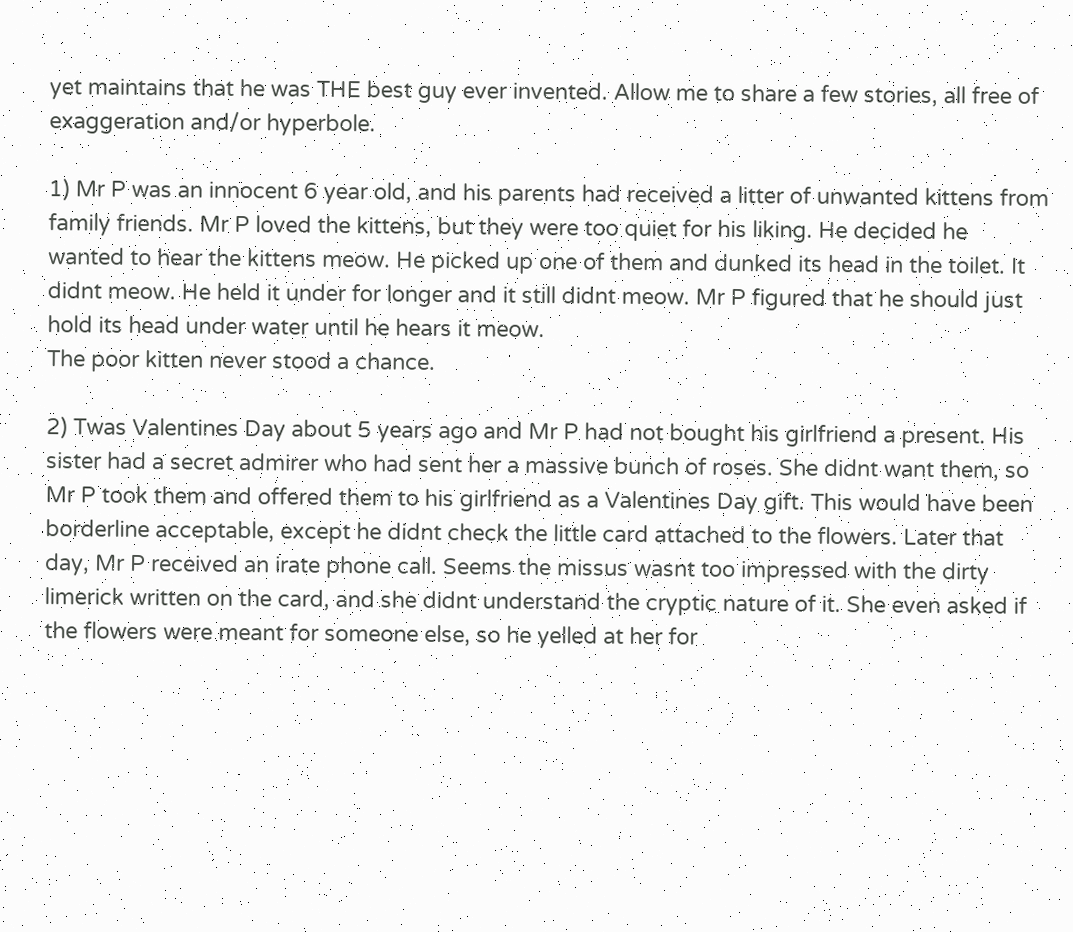yet maintains that he was THE best guy ever invented. Allow me to share a few stories, all free of exaggeration and/or hyperbole.

1) Mr P was an innocent 6 year old, and his parents had received a litter of unwanted kittens from family friends. Mr P loved the kittens, but they were too quiet for his liking. He decided he wanted to hear the kittens meow. He picked up one of them and dunked its head in the toilet. It didnt meow. He held it under for longer and it still didnt meow. Mr P figured that he should just hold its head under water until he hears it meow.
The poor kitten never stood a chance.

2) Twas Valentines Day about 5 years ago and Mr P had not bought his girlfriend a present. His sister had a secret admirer who had sent her a massive bunch of roses. She didnt want them, so Mr P took them and offered them to his girlfriend as a Valentines Day gift. This would have been borderline acceptable, except he didnt check the little card attached to the flowers. Later that day, Mr P received an irate phone call. Seems the missus wasnt too impressed with the dirty limerick written on the card, and she didnt understand the cryptic nature of it. She even asked if the flowers were meant for someone else, so he yelled at her for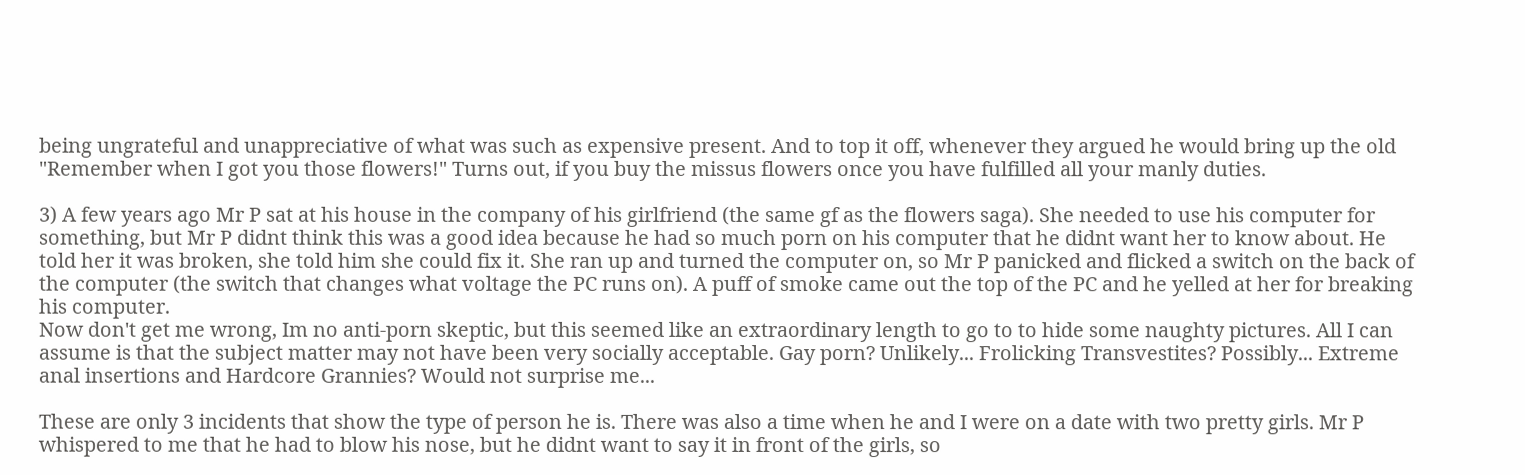being ungrateful and unappreciative of what was such as expensive present. And to top it off, whenever they argued he would bring up the old "Remember when I got you those flowers!" Turns out, if you buy the missus flowers once you have fulfilled all your manly duties.

3) A few years ago Mr P sat at his house in the company of his girlfriend (the same gf as the flowers saga). She needed to use his computer for something, but Mr P didnt think this was a good idea because he had so much porn on his computer that he didnt want her to know about. He told her it was broken, she told him she could fix it. She ran up and turned the computer on, so Mr P panicked and flicked a switch on the back of the computer (the switch that changes what voltage the PC runs on). A puff of smoke came out the top of the PC and he yelled at her for breaking his computer.
Now don't get me wrong, Im no anti-porn skeptic, but this seemed like an extraordinary length to go to to hide some naughty pictures. All I can assume is that the subject matter may not have been very socially acceptable. Gay porn? Unlikely... Frolicking Transvestites? Possibly... Extreme anal insertions and Hardcore Grannies? Would not surprise me...

These are only 3 incidents that show the type of person he is. There was also a time when he and I were on a date with two pretty girls. Mr P whispered to me that he had to blow his nose, but he didnt want to say it in front of the girls, so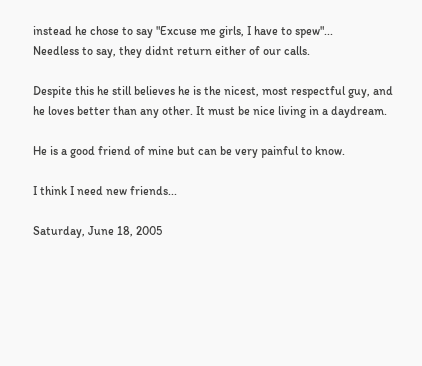instead he chose to say "Excuse me girls, I have to spew"...
Needless to say, they didnt return either of our calls.

Despite this he still believes he is the nicest, most respectful guy, and he loves better than any other. It must be nice living in a daydream.

He is a good friend of mine but can be very painful to know.

I think I need new friends...

Saturday, June 18, 2005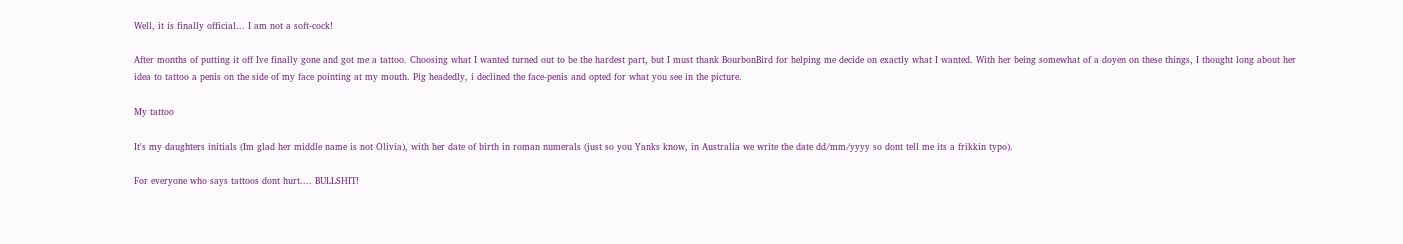Well, it is finally official... I am not a soft-cock!

After months of putting it off Ive finally gone and got me a tattoo. Choosing what I wanted turned out to be the hardest part, but I must thank BourbonBird for helping me decide on exactly what I wanted. With her being somewhat of a doyen on these things, I thought long about her idea to tattoo a penis on the side of my face pointing at my mouth. Pig headedly, i declined the face-penis and opted for what you see in the picture.

My tattoo

It's my daughters initials (Im glad her middle name is not Olivia), with her date of birth in roman numerals (just so you Yanks know, in Australia we write the date dd/mm/yyyy so dont tell me its a frikkin typo).

For everyone who says tattoos dont hurt.... BULLSHIT!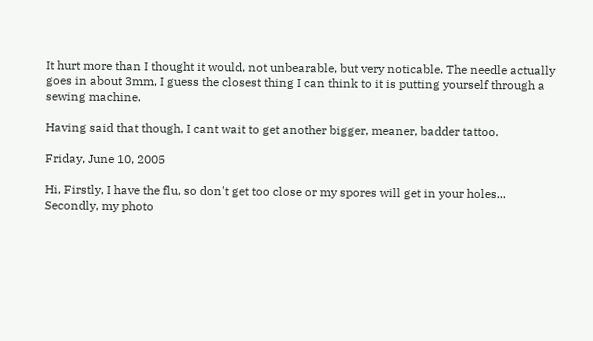It hurt more than I thought it would, not unbearable, but very noticable. The needle actually goes in about 3mm, I guess the closest thing I can think to it is putting yourself through a sewing machine.

Having said that though, I cant wait to get another bigger, meaner, badder tattoo.

Friday, June 10, 2005

Hi, Firstly, I have the flu, so don't get too close or my spores will get in your holes...
Secondly, my photo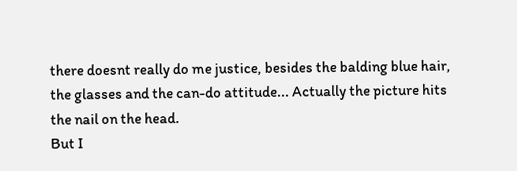there doesnt really do me justice, besides the balding blue hair, the glasses and the can-do attitude... Actually the picture hits the nail on the head.
But I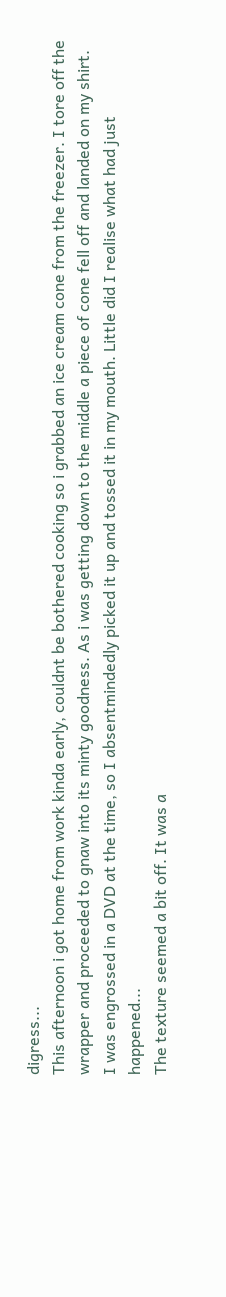digress...
This afternoon i got home from work kinda early, couldnt be bothered cooking so i grabbed an ice cream cone from the freezer. I tore off the wrapper and proceeded to gnaw into its minty goodness. As i was getting down to the middle a piece of cone fell off and landed on my shirt.
I was engrossed in a DVD at the time, so I absentmindedly picked it up and tossed it in my mouth. Little did I realise what had just happened...
The texture seemed a bit off. It was a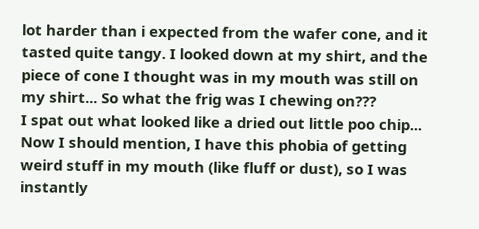lot harder than i expected from the wafer cone, and it tasted quite tangy. I looked down at my shirt, and the piece of cone I thought was in my mouth was still on my shirt... So what the frig was I chewing on???
I spat out what looked like a dried out little poo chip...
Now I should mention, I have this phobia of getting weird stuff in my mouth (like fluff or dust), so I was instantly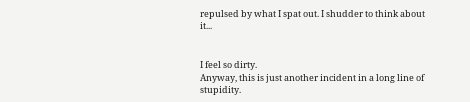repulsed by what I spat out. I shudder to think about it...


I feel so dirty.
Anyway, this is just another incident in a long line of stupidity.